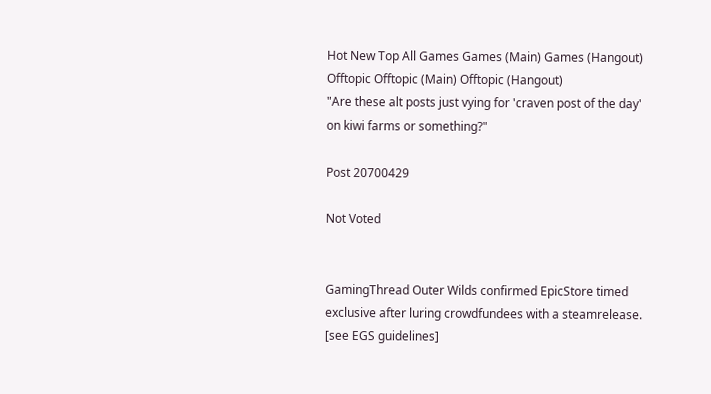Hot New Top All Games Games (Main) Games (Hangout) Offtopic Offtopic (Main) Offtopic (Hangout)
"Are these alt posts just vying for 'craven post of the day' on kiwi farms or something?"

Post 20700429

Not Voted


GamingThread Outer Wilds confirmed EpicStore timed exclusive after luring crowdfundees with a steamrelease. [see EGS guidelines]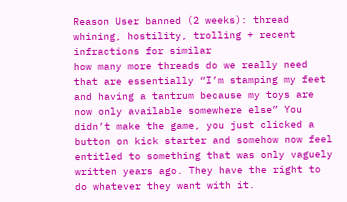Reason User banned (2 weeks): thread whining, hostility, trolling + recent infractions for similar
how many more threads do we really need that are essentially “I’m stamping my feet and having a tantrum because my toys are now only available somewhere else” You didn’t make the game, you just clicked a button on kick starter and somehow now feel entitled to something that was only vaguely written years ago. They have the right to do whatever they want with it.